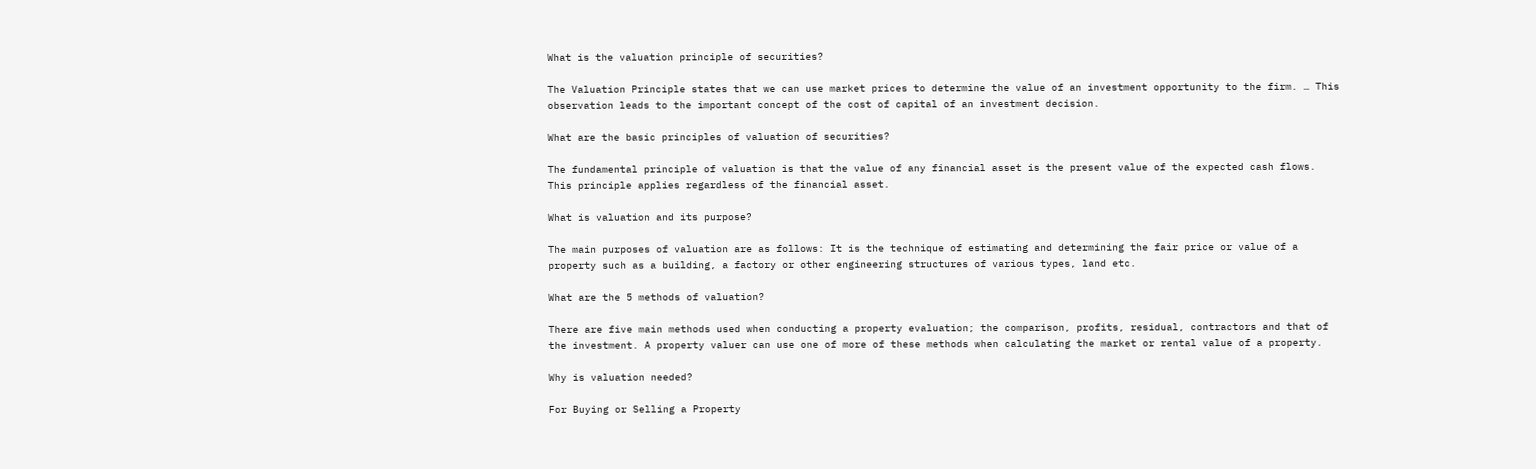What is the valuation principle of securities?

The Valuation Principle states that we can use market prices to determine the value of an investment opportunity to the firm. … This observation leads to the important concept of the cost of capital of an investment decision.

What are the basic principles of valuation of securities?

The fundamental principle of valuation is that the value of any financial asset is the present value of the expected cash flows. This principle applies regardless of the financial asset.

What is valuation and its purpose?

The main purposes of valuation are as follows: It is the technique of estimating and determining the fair price or value of a property such as a building, a factory or other engineering structures of various types, land etc.

What are the 5 methods of valuation?

There are five main methods used when conducting a property evaluation; the comparison, profits, residual, contractors and that of the investment. A property valuer can use one of more of these methods when calculating the market or rental value of a property.

Why is valuation needed?

For Buying or Selling a Property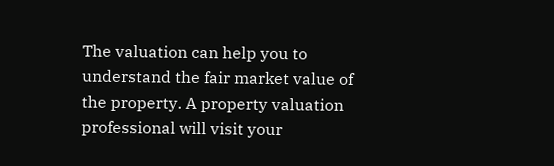The valuation can help you to understand the fair market value of the property. A property valuation professional will visit your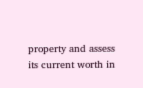property and assess its current worth in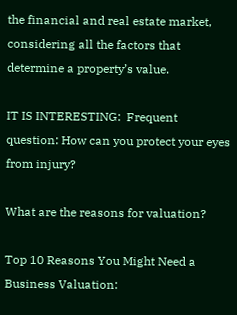the financial and real estate market, considering all the factors that determine a property’s value.

IT IS INTERESTING:  Frequent question: How can you protect your eyes from injury?

What are the reasons for valuation?

Top 10 Reasons You Might Need a Business Valuation: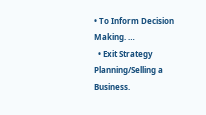• To Inform Decision Making. …
  • Exit Strategy Planning/Selling a Business.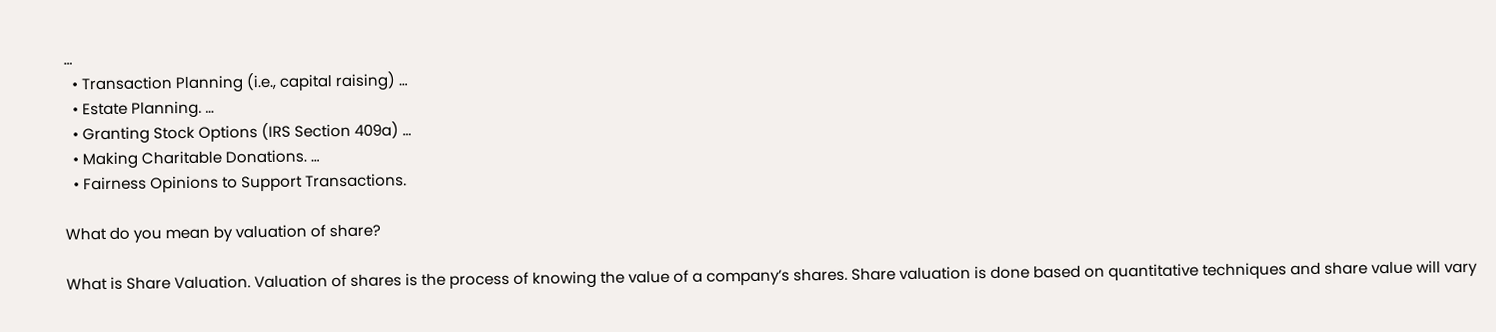…
  • Transaction Planning (i.e., capital raising) …
  • Estate Planning. …
  • Granting Stock Options (IRS Section 409a) …
  • Making Charitable Donations. …
  • Fairness Opinions to Support Transactions.

What do you mean by valuation of share?

What is Share Valuation. Valuation of shares is the process of knowing the value of a company’s shares. Share valuation is done based on quantitative techniques and share value will vary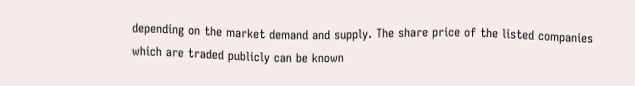depending on the market demand and supply. The share price of the listed companies which are traded publicly can be known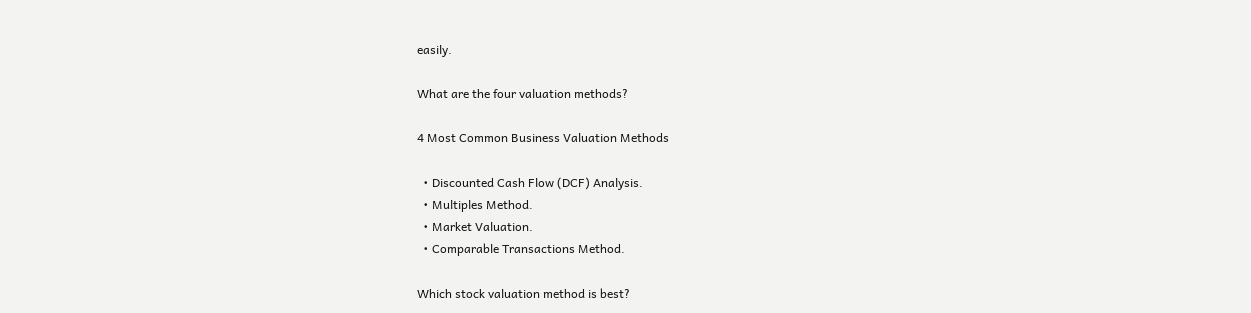easily.

What are the four valuation methods?

4 Most Common Business Valuation Methods

  • Discounted Cash Flow (DCF) Analysis.
  • Multiples Method.
  • Market Valuation.
  • Comparable Transactions Method.

Which stock valuation method is best?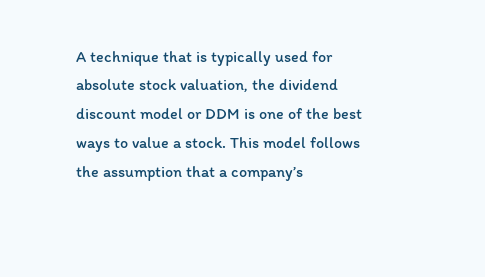A technique that is typically used for absolute stock valuation, the dividend discount model or DDM is one of the best ways to value a stock. This model follows the assumption that a company’s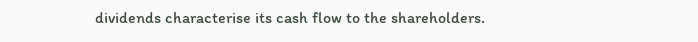dividends characterise its cash flow to the shareholders.